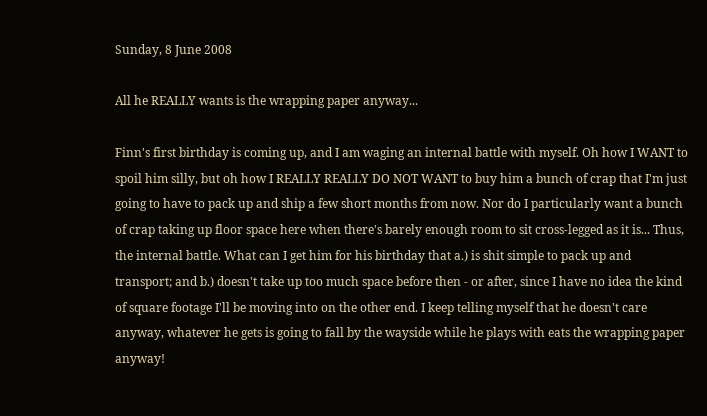Sunday, 8 June 2008

All he REALLY wants is the wrapping paper anyway...

Finn's first birthday is coming up, and I am waging an internal battle with myself. Oh how I WANT to spoil him silly, but oh how I REALLY REALLY DO NOT WANT to buy him a bunch of crap that I'm just going to have to pack up and ship a few short months from now. Nor do I particularly want a bunch of crap taking up floor space here when there's barely enough room to sit cross-legged as it is... Thus, the internal battle. What can I get him for his birthday that a.) is shit simple to pack up and transport; and b.) doesn't take up too much space before then - or after, since I have no idea the kind of square footage I'll be moving into on the other end. I keep telling myself that he doesn't care anyway, whatever he gets is going to fall by the wayside while he plays with eats the wrapping paper anyway!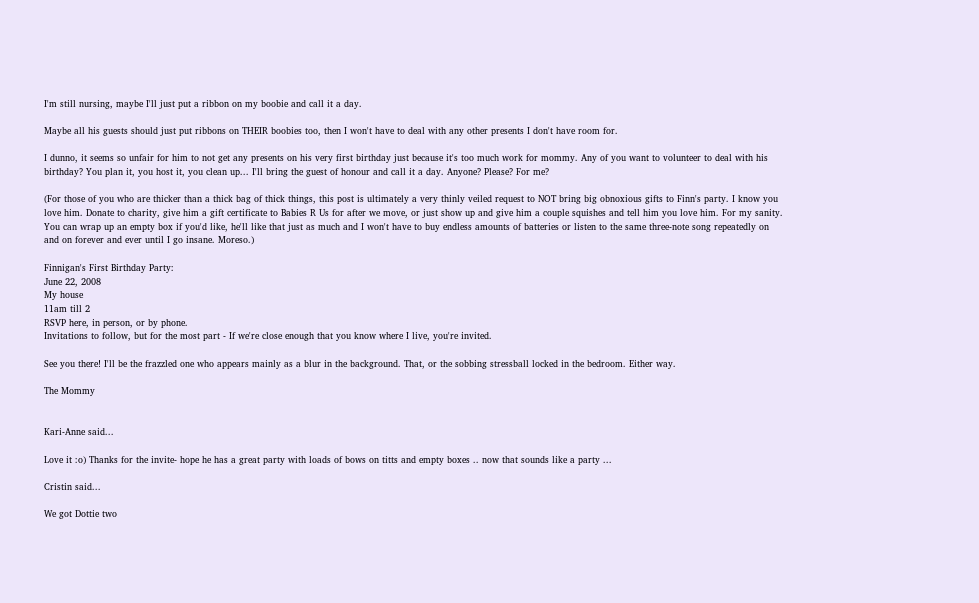I'm still nursing, maybe I'll just put a ribbon on my boobie and call it a day.

Maybe all his guests should just put ribbons on THEIR boobies too, then I won't have to deal with any other presents I don't have room for.

I dunno, it seems so unfair for him to not get any presents on his very first birthday just because it's too much work for mommy. Any of you want to volunteer to deal with his birthday? You plan it, you host it, you clean up... I'll bring the guest of honour and call it a day. Anyone? Please? For me?

(For those of you who are thicker than a thick bag of thick things, this post is ultimately a very thinly veiled request to NOT bring big obnoxious gifts to Finn's party. I know you love him. Donate to charity, give him a gift certificate to Babies R Us for after we move, or just show up and give him a couple squishes and tell him you love him. For my sanity. You can wrap up an empty box if you'd like, he'll like that just as much and I won't have to buy endless amounts of batteries or listen to the same three-note song repeatedly on and on forever and ever until I go insane. Moreso.)

Finnigan's First Birthday Party:
June 22, 2008
My house
11am till 2
RSVP here, in person, or by phone.
Invitations to follow, but for the most part - If we're close enough that you know where I live, you're invited.

See you there! I'll be the frazzled one who appears mainly as a blur in the background. That, or the sobbing stressball locked in the bedroom. Either way.

The Mommy


Kari-Anne said...

Love it :o) Thanks for the invite- hope he has a great party with loads of bows on titts and empty boxes .. now that sounds like a party ...

Cristin said...

We got Dottie two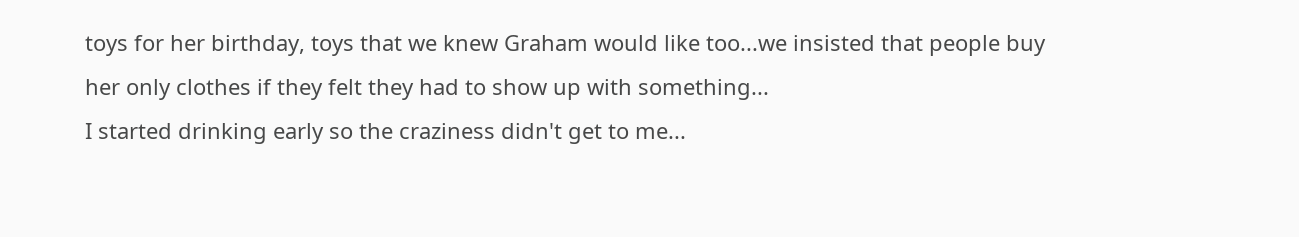toys for her birthday, toys that we knew Graham would like too...we insisted that people buy her only clothes if they felt they had to show up with something...
I started drinking early so the craziness didn't get to me...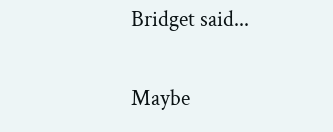Bridget said...

Maybe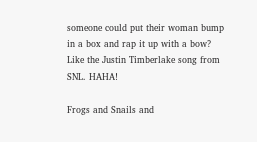someone could put their woman bump in a box and rap it up with a bow? Like the Justin Timberlake song from SNL. HAHA!

Frogs and Snails and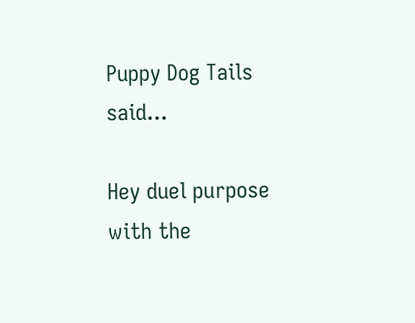Puppy Dog Tails said...

Hey duel purpose with the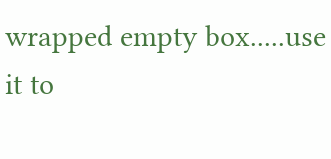wrapped empty box.....use it to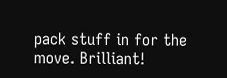pack stuff in for the move. Brilliant!